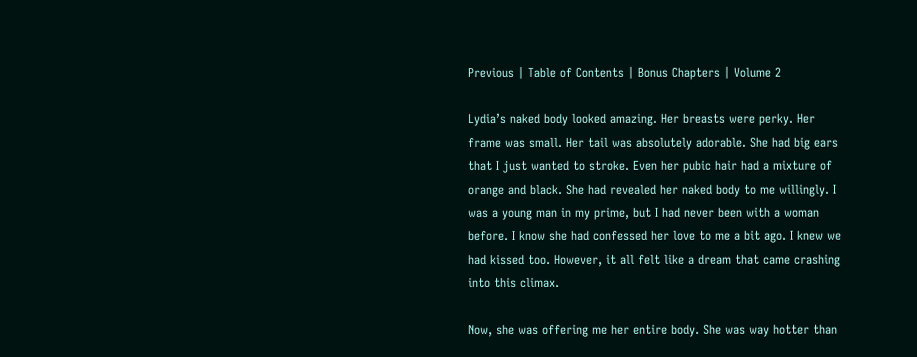Previous | Table of Contents | Bonus Chapters | Volume 2

Lydia’s naked body looked amazing. Her breasts were perky. Her frame was small. Her tail was absolutely adorable. She had big ears that I just wanted to stroke. Even her pubic hair had a mixture of orange and black. She had revealed her naked body to me willingly. I was a young man in my prime, but I had never been with a woman before. I know she had confessed her love to me a bit ago. I knew we had kissed too. However, it all felt like a dream that came crashing into this climax.

Now, she was offering me her entire body. She was way hotter than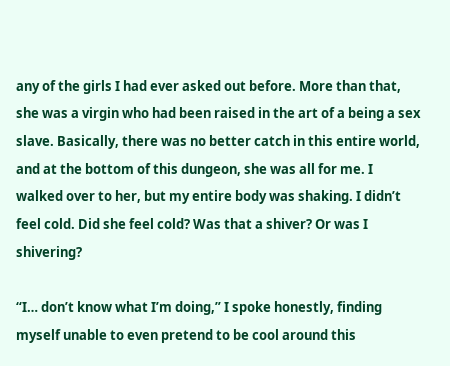any of the girls I had ever asked out before. More than that, she was a virgin who had been raised in the art of a being a sex slave. Basically, there was no better catch in this entire world, and at the bottom of this dungeon, she was all for me. I walked over to her, but my entire body was shaking. I didn’t feel cold. Did she feel cold? Was that a shiver? Or was I shivering?

“I… don’t know what I’m doing,” I spoke honestly, finding myself unable to even pretend to be cool around this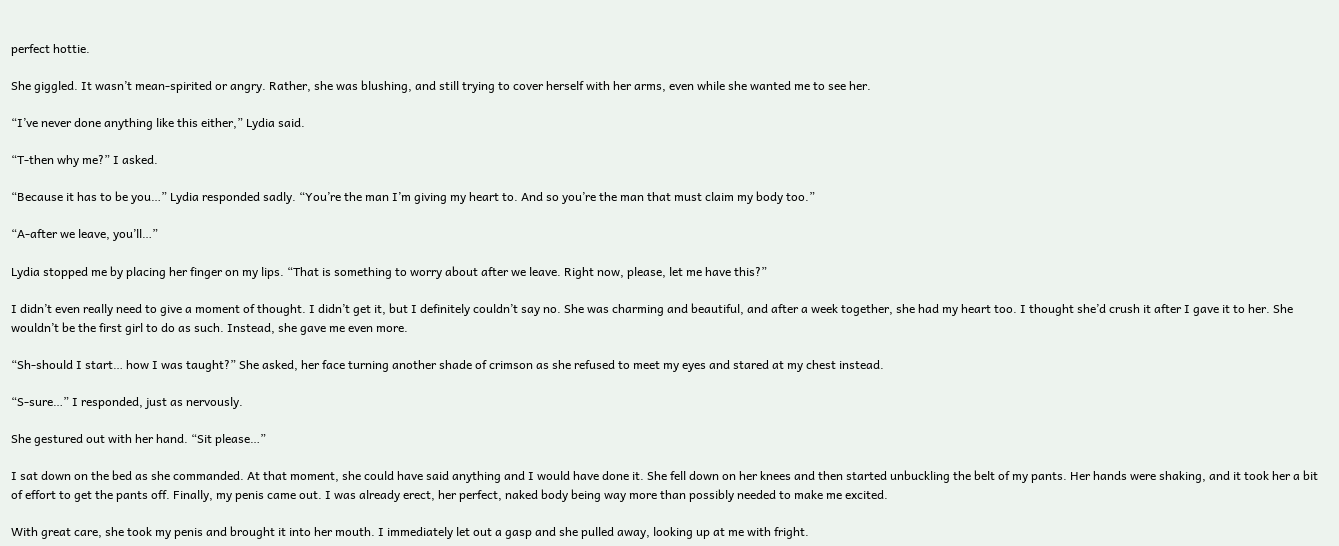perfect hottie.

She giggled. It wasn’t mean-spirited or angry. Rather, she was blushing, and still trying to cover herself with her arms, even while she wanted me to see her.

“I’ve never done anything like this either,” Lydia said.

“T-then why me?” I asked.

“Because it has to be you…” Lydia responded sadly. “You’re the man I’m giving my heart to. And so you’re the man that must claim my body too.”

“A-after we leave, you’ll…”

Lydia stopped me by placing her finger on my lips. “That is something to worry about after we leave. Right now, please, let me have this?”

I didn’t even really need to give a moment of thought. I didn’t get it, but I definitely couldn’t say no. She was charming and beautiful, and after a week together, she had my heart too. I thought she’d crush it after I gave it to her. She wouldn’t be the first girl to do as such. Instead, she gave me even more.

“Sh-should I start… how I was taught?” She asked, her face turning another shade of crimson as she refused to meet my eyes and stared at my chest instead.

“S-sure…” I responded, just as nervously.

She gestured out with her hand. “Sit please…”

I sat down on the bed as she commanded. At that moment, she could have said anything and I would have done it. She fell down on her knees and then started unbuckling the belt of my pants. Her hands were shaking, and it took her a bit of effort to get the pants off. Finally, my penis came out. I was already erect, her perfect, naked body being way more than possibly needed to make me excited.

With great care, she took my penis and brought it into her mouth. I immediately let out a gasp and she pulled away, looking up at me with fright.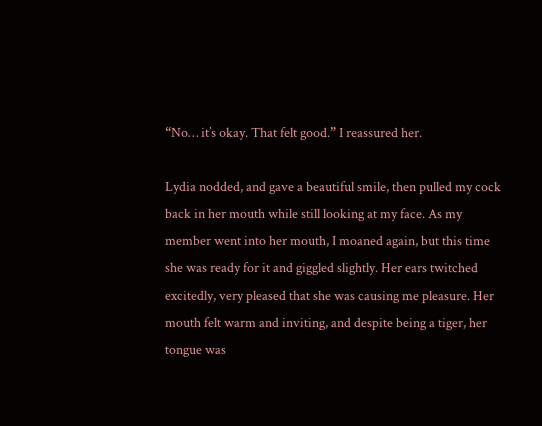“No… it’s okay. That felt good.” I reassured her.

Lydia nodded, and gave a beautiful smile, then pulled my cock back in her mouth while still looking at my face. As my member went into her mouth, I moaned again, but this time she was ready for it and giggled slightly. Her ears twitched excitedly, very pleased that she was causing me pleasure. Her mouth felt warm and inviting, and despite being a tiger, her tongue was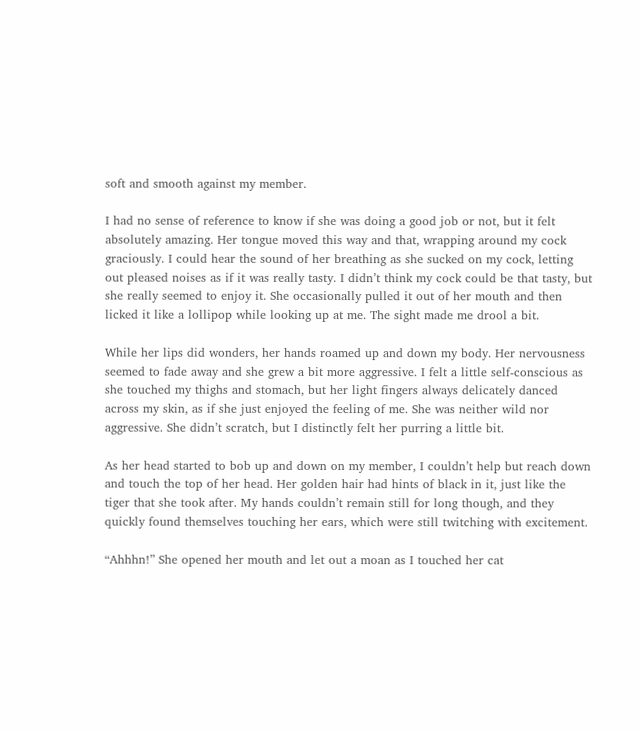soft and smooth against my member.

I had no sense of reference to know if she was doing a good job or not, but it felt absolutely amazing. Her tongue moved this way and that, wrapping around my cock graciously. I could hear the sound of her breathing as she sucked on my cock, letting out pleased noises as if it was really tasty. I didn’t think my cock could be that tasty, but she really seemed to enjoy it. She occasionally pulled it out of her mouth and then licked it like a lollipop while looking up at me. The sight made me drool a bit.

While her lips did wonders, her hands roamed up and down my body. Her nervousness seemed to fade away and she grew a bit more aggressive. I felt a little self-conscious as she touched my thighs and stomach, but her light fingers always delicately danced across my skin, as if she just enjoyed the feeling of me. She was neither wild nor aggressive. She didn’t scratch, but I distinctly felt her purring a little bit.

As her head started to bob up and down on my member, I couldn’t help but reach down and touch the top of her head. Her golden hair had hints of black in it, just like the tiger that she took after. My hands couldn’t remain still for long though, and they quickly found themselves touching her ears, which were still twitching with excitement.

“Ahhhn!” She opened her mouth and let out a moan as I touched her cat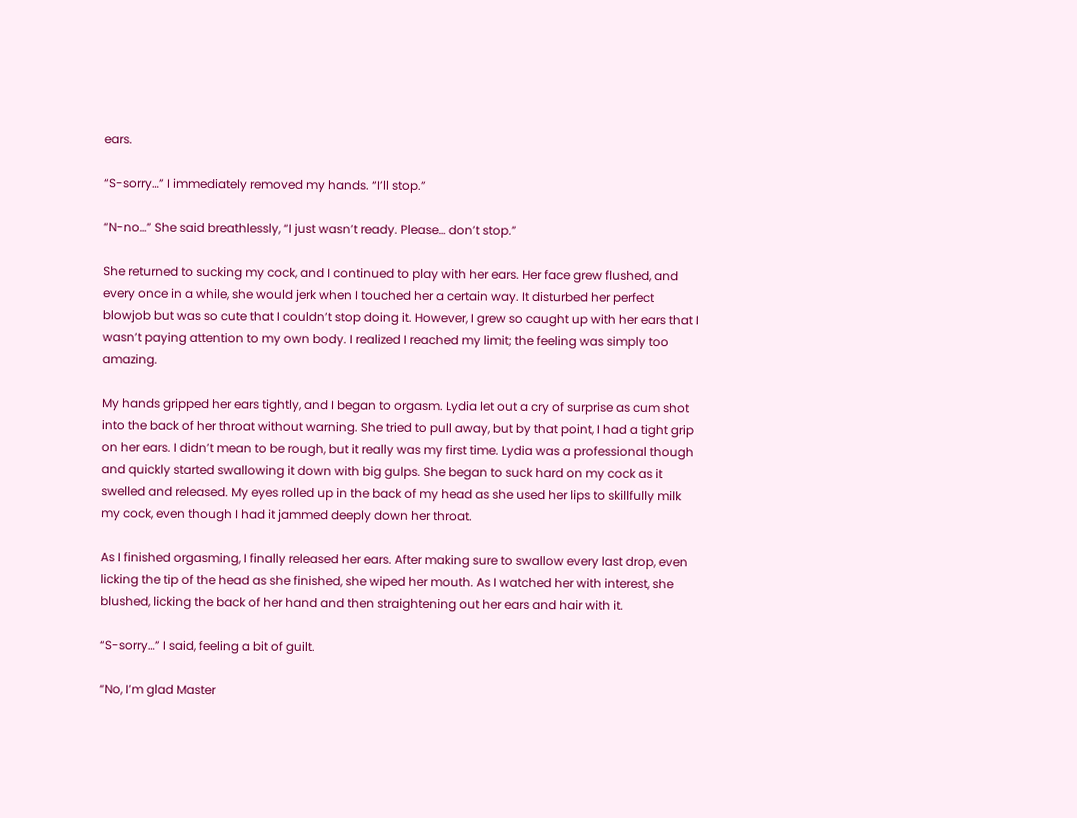ears.

“S-sorry…” I immediately removed my hands. “I’ll stop.”

“N-no…” She said breathlessly, “I just wasn’t ready. Please… don’t stop.”

She returned to sucking my cock, and I continued to play with her ears. Her face grew flushed, and every once in a while, she would jerk when I touched her a certain way. It disturbed her perfect blowjob but was so cute that I couldn’t stop doing it. However, I grew so caught up with her ears that I wasn’t paying attention to my own body. I realized I reached my limit; the feeling was simply too amazing.

My hands gripped her ears tightly, and I began to orgasm. Lydia let out a cry of surprise as cum shot into the back of her throat without warning. She tried to pull away, but by that point, I had a tight grip on her ears. I didn’t mean to be rough, but it really was my first time. Lydia was a professional though and quickly started swallowing it down with big gulps. She began to suck hard on my cock as it swelled and released. My eyes rolled up in the back of my head as she used her lips to skillfully milk my cock, even though I had it jammed deeply down her throat.

As I finished orgasming, I finally released her ears. After making sure to swallow every last drop, even licking the tip of the head as she finished, she wiped her mouth. As I watched her with interest, she blushed, licking the back of her hand and then straightening out her ears and hair with it.

“S-sorry…” I said, feeling a bit of guilt.

“No, I’m glad Master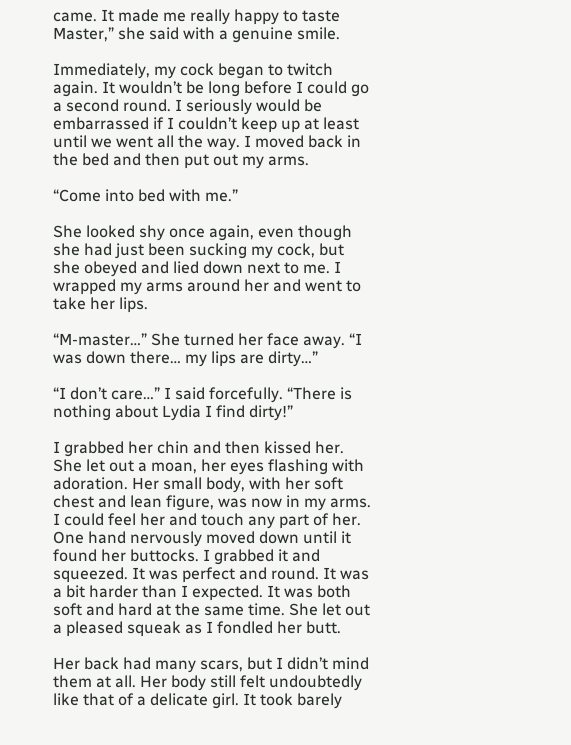came. It made me really happy to taste Master,” she said with a genuine smile.

Immediately, my cock began to twitch again. It wouldn’t be long before I could go a second round. I seriously would be embarrassed if I couldn’t keep up at least until we went all the way. I moved back in the bed and then put out my arms.

“Come into bed with me.”

She looked shy once again, even though she had just been sucking my cock, but she obeyed and lied down next to me. I wrapped my arms around her and went to take her lips.

“M-master…” She turned her face away. “I was down there… my lips are dirty…”

“I don’t care…” I said forcefully. “There is nothing about Lydia I find dirty!”

I grabbed her chin and then kissed her. She let out a moan, her eyes flashing with adoration. Her small body, with her soft chest and lean figure, was now in my arms. I could feel her and touch any part of her. One hand nervously moved down until it found her buttocks. I grabbed it and squeezed. It was perfect and round. It was a bit harder than I expected. It was both soft and hard at the same time. She let out a pleased squeak as I fondled her butt.

Her back had many scars, but I didn’t mind them at all. Her body still felt undoubtedly like that of a delicate girl. It took barely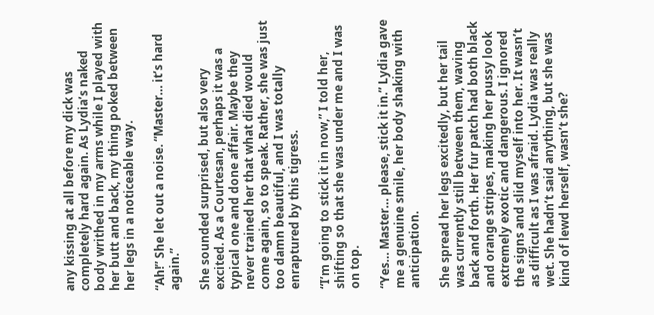any kissing at all before my dick was completely hard again. As Lydia’s naked body writhed in my arms while I played with her butt and back, my thing poked between her legs in a noticeable way.

“Ah!” She let out a noise. “Master… it’s hard again.”

She sounded surprised, but also very excited. As a Courtesan, perhaps it was a typical one and done affair. Maybe they never trained her that what died would come again, so to speak. Rather, she was just too damn beautiful, and I was totally enraptured by this tigress.

“I’m going to stick it in now,” I told her, shifting so that she was under me and I was on top.

“Yes… Master… please, stick it in.” Lydia gave me a genuine smile, her body shaking with anticipation.

She spread her legs excitedly, but her tail was currently still between them, waving back and forth. Her fur patch had both black and orange stripes, making her pussy look extremely exotic and dangerous. I ignored the signs and slid myself into her. It wasn’t as difficult as I was afraid. Lydia was really wet. She hadn’t said anything, but she was kind of lewd herself, wasn’t she?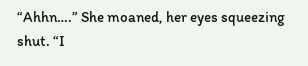“Ahhn….” She moaned, her eyes squeezing shut. “I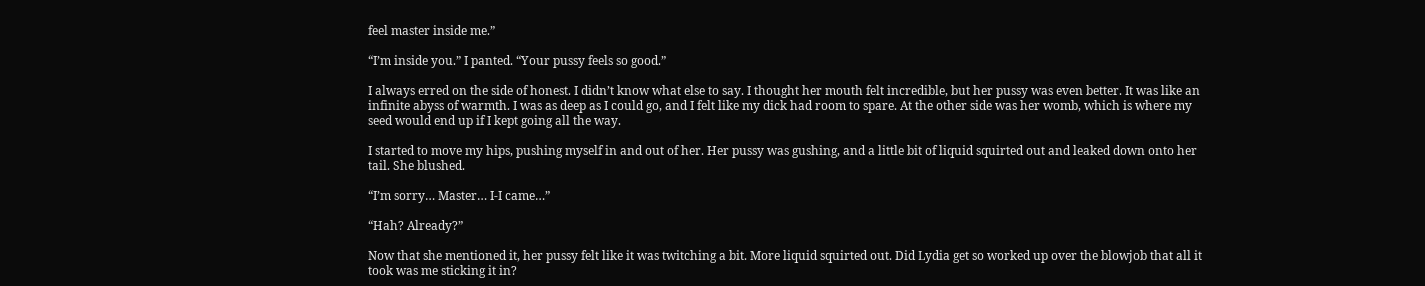feel master inside me.”

“I’m inside you.” I panted. “Your pussy feels so good.”

I always erred on the side of honest. I didn’t know what else to say. I thought her mouth felt incredible, but her pussy was even better. It was like an infinite abyss of warmth. I was as deep as I could go, and I felt like my dick had room to spare. At the other side was her womb, which is where my seed would end up if I kept going all the way.

I started to move my hips, pushing myself in and out of her. Her pussy was gushing, and a little bit of liquid squirted out and leaked down onto her tail. She blushed.

“I’m sorry… Master… I-I came…”

“Hah? Already?”

Now that she mentioned it, her pussy felt like it was twitching a bit. More liquid squirted out. Did Lydia get so worked up over the blowjob that all it took was me sticking it in?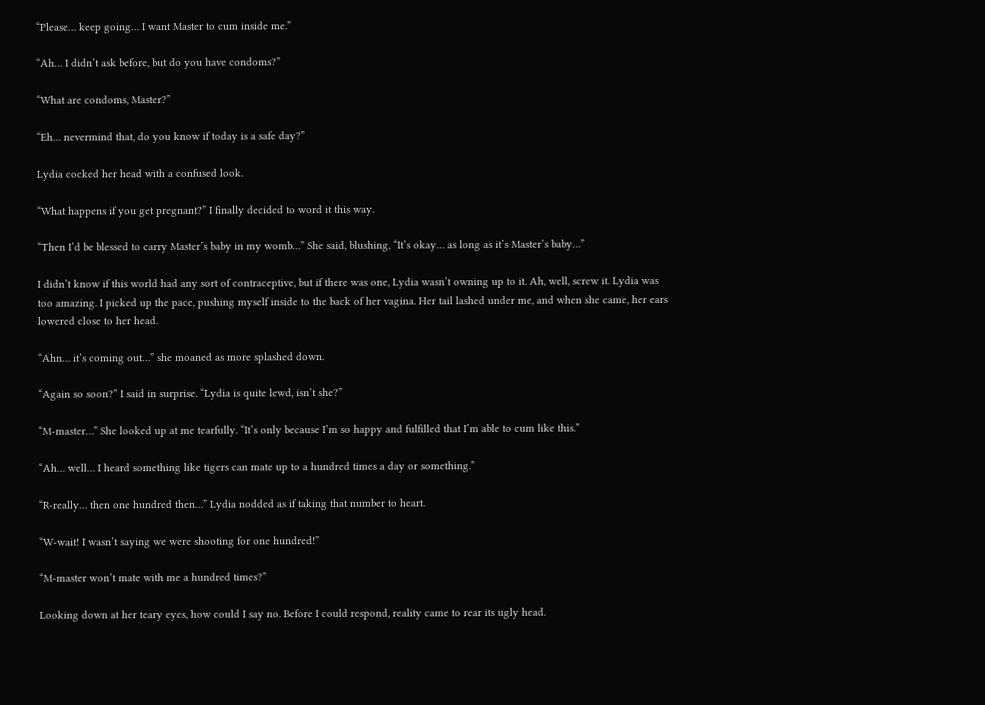“Please… keep going… I want Master to cum inside me.”

“Ah… I didn’t ask before, but do you have condoms?”

“What are condoms, Master?”

“Eh… nevermind that, do you know if today is a safe day?”

Lydia cocked her head with a confused look.

“What happens if you get pregnant?” I finally decided to word it this way.

“Then I’d be blessed to carry Master’s baby in my womb…” She said, blushing, “It’s okay… as long as it’s Master’s baby…”

I didn’t know if this world had any sort of contraceptive, but if there was one, Lydia wasn’t owning up to it. Ah, well, screw it. Lydia was too amazing. I picked up the pace, pushing myself inside to the back of her vagina. Her tail lashed under me, and when she came, her ears lowered close to her head.

“Ahn… it’s coming out…” she moaned as more splashed down.

“Again so soon?” I said in surprise. “Lydia is quite lewd, isn’t she?”

“M-master…” She looked up at me tearfully. “It’s only because I’m so happy and fulfilled that I’m able to cum like this.”

“Ah… well… I heard something like tigers can mate up to a hundred times a day or something.”

“R-really… then one hundred then…” Lydia nodded as if taking that number to heart.

“W-wait! I wasn’t saying we were shooting for one hundred!”

“M-master won’t mate with me a hundred times?”

Looking down at her teary eyes, how could I say no. Before I could respond, reality came to rear its ugly head.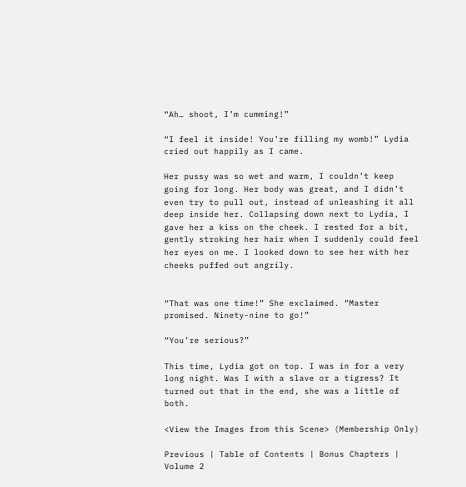“Ah… shoot, I’m cumming!”

“I feel it inside! You’re filling my womb!” Lydia cried out happily as I came.

Her pussy was so wet and warm, I couldn’t keep going for long. Her body was great, and I didn’t even try to pull out, instead of unleashing it all deep inside her. Collapsing down next to Lydia, I gave her a kiss on the cheek. I rested for a bit, gently stroking her hair when I suddenly could feel her eyes on me. I looked down to see her with her cheeks puffed out angrily.


“That was one time!” She exclaimed. “Master promised. Ninety-nine to go!”

“You’re serious?”

This time, Lydia got on top. I was in for a very long night. Was I with a slave or a tigress? It turned out that in the end, she was a little of both.

<View the Images from this Scene> (Membership Only)

Previous | Table of Contents | Bonus Chapters | Volume 2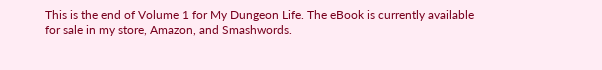This is the end of Volume 1 for My Dungeon Life. The eBook is currently available for sale in my store, Amazon, and Smashwords.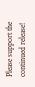Please support the continued release!